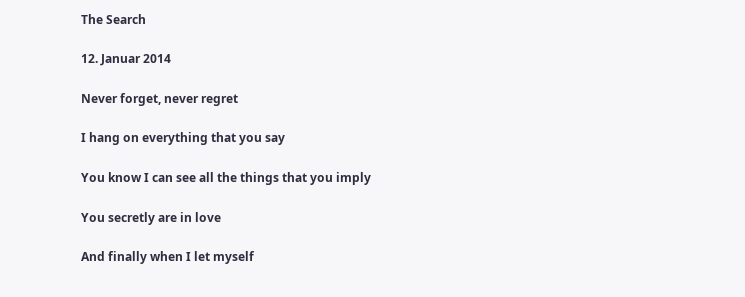The Search

12. Januar 2014

Never forget, never regret

I hang on everything that you say

You know I can see all the things that you imply

You secretly are in love

And finally when I let myself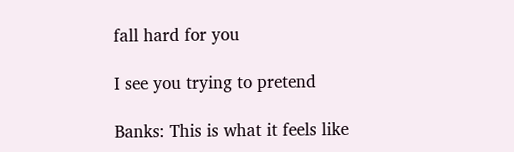fall hard for you

I see you trying to pretend

Banks: This is what it feels like